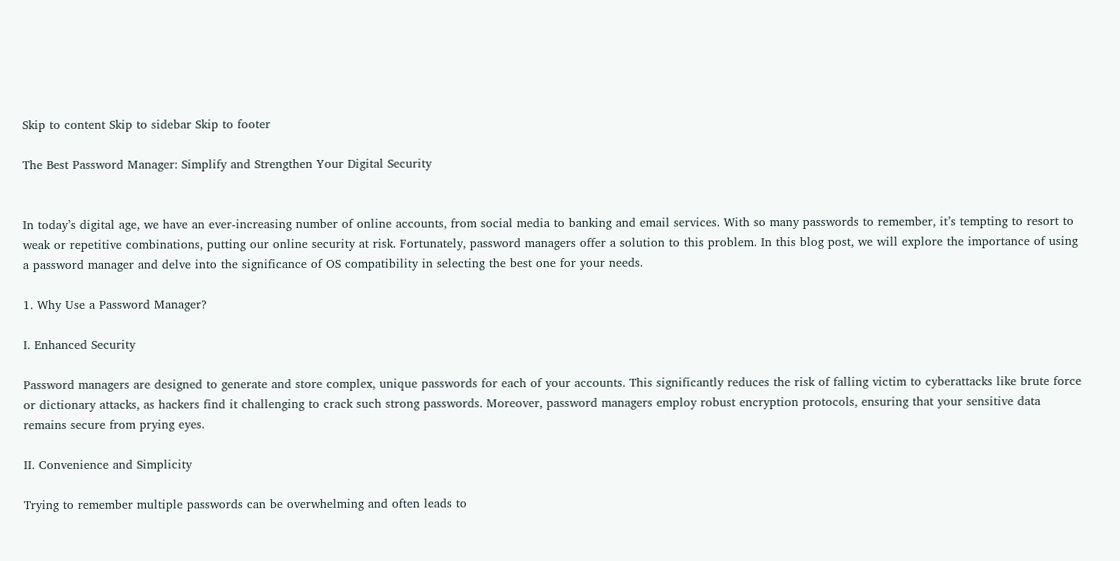Skip to content Skip to sidebar Skip to footer

The Best Password Manager: Simplify and Strengthen Your Digital Security


In today’s digital age, we have an ever-increasing number of online accounts, from social media to banking and email services. With so many passwords to remember, it’s tempting to resort to weak or repetitive combinations, putting our online security at risk. Fortunately, password managers offer a solution to this problem. In this blog post, we will explore the importance of using a password manager and delve into the significance of OS compatibility in selecting the best one for your needs.

1. Why Use a Password Manager?

I. Enhanced Security

Password managers are designed to generate and store complex, unique passwords for each of your accounts. This significantly reduces the risk of falling victim to cyberattacks like brute force or dictionary attacks, as hackers find it challenging to crack such strong passwords. Moreover, password managers employ robust encryption protocols, ensuring that your sensitive data remains secure from prying eyes.

II. Convenience and Simplicity

Trying to remember multiple passwords can be overwhelming and often leads to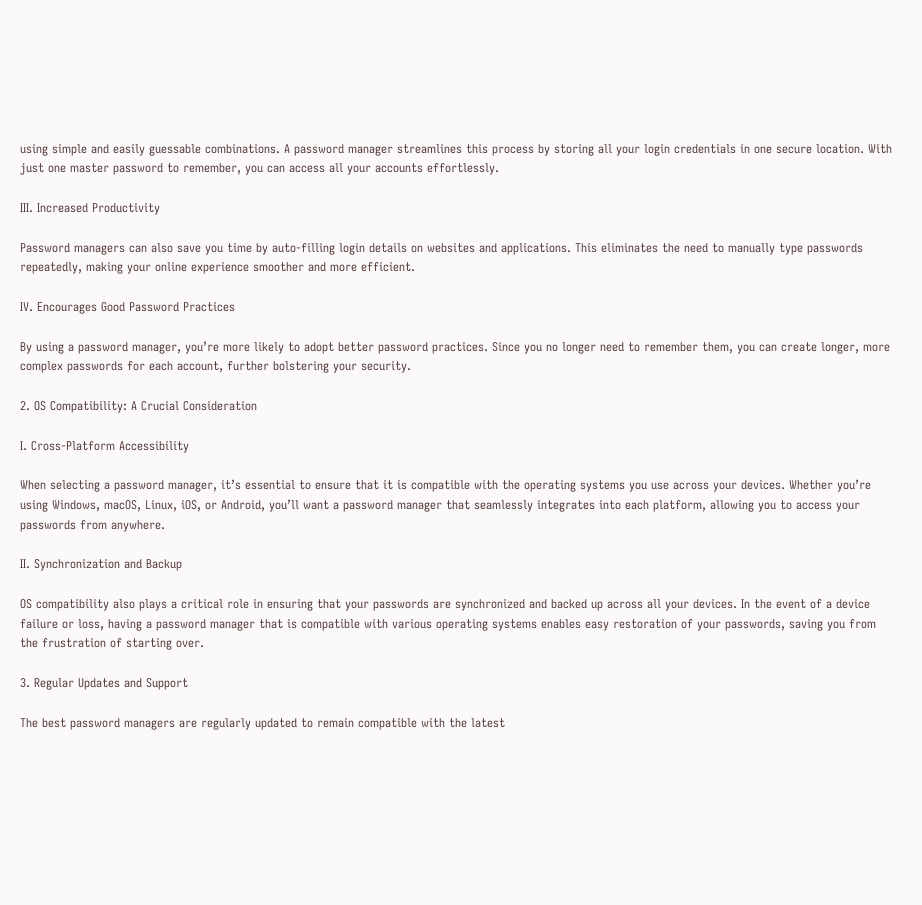using simple and easily guessable combinations. A password manager streamlines this process by storing all your login credentials in one secure location. With just one master password to remember, you can access all your accounts effortlessly.

III. Increased Productivity

Password managers can also save you time by auto-filling login details on websites and applications. This eliminates the need to manually type passwords repeatedly, making your online experience smoother and more efficient.

IV. Encourages Good Password Practices

By using a password manager, you’re more likely to adopt better password practices. Since you no longer need to remember them, you can create longer, more complex passwords for each account, further bolstering your security.

2. OS Compatibility: A Crucial Consideration

I. Cross-Platform Accessibility

When selecting a password manager, it’s essential to ensure that it is compatible with the operating systems you use across your devices. Whether you’re using Windows, macOS, Linux, iOS, or Android, you’ll want a password manager that seamlessly integrates into each platform, allowing you to access your passwords from anywhere.

II. Synchronization and Backup

OS compatibility also plays a critical role in ensuring that your passwords are synchronized and backed up across all your devices. In the event of a device failure or loss, having a password manager that is compatible with various operating systems enables easy restoration of your passwords, saving you from the frustration of starting over.

3. Regular Updates and Support

The best password managers are regularly updated to remain compatible with the latest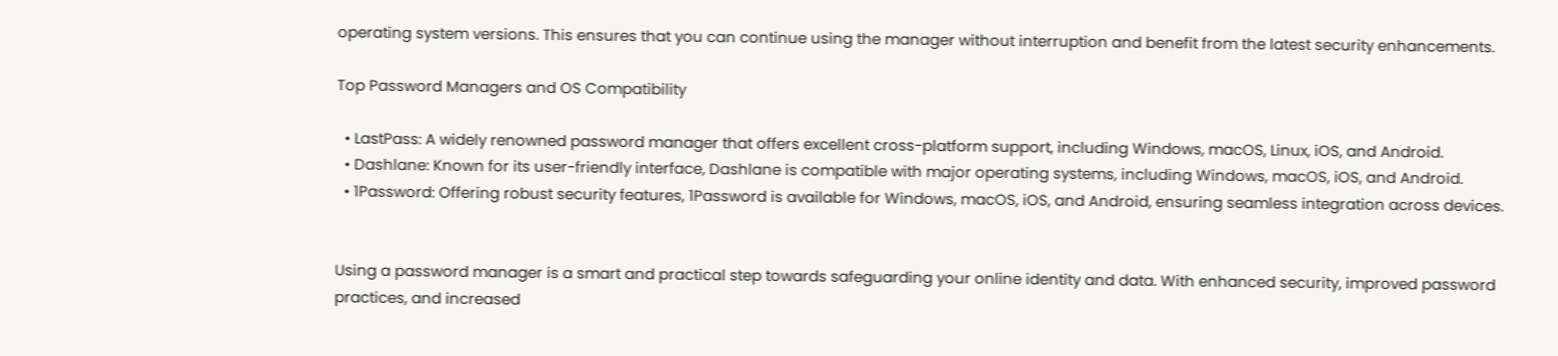operating system versions. This ensures that you can continue using the manager without interruption and benefit from the latest security enhancements.

Top Password Managers and OS Compatibility

  • LastPass: A widely renowned password manager that offers excellent cross-platform support, including Windows, macOS, Linux, iOS, and Android.
  • Dashlane: Known for its user-friendly interface, Dashlane is compatible with major operating systems, including Windows, macOS, iOS, and Android.
  • 1Password: Offering robust security features, 1Password is available for Windows, macOS, iOS, and Android, ensuring seamless integration across devices.


Using a password manager is a smart and practical step towards safeguarding your online identity and data. With enhanced security, improved password practices, and increased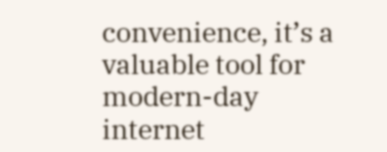convenience, it’s a valuable tool for modern-day internet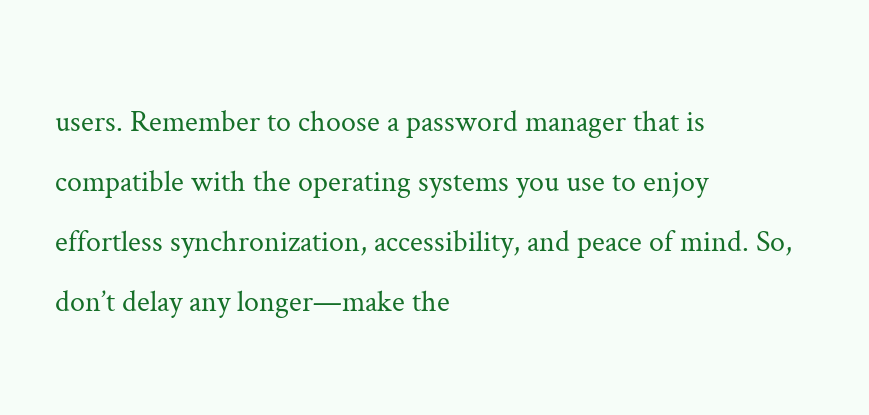users. Remember to choose a password manager that is compatible with the operating systems you use to enjoy effortless synchronization, accessibility, and peace of mind. So, don’t delay any longer—make the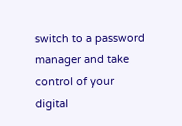switch to a password manager and take control of your digital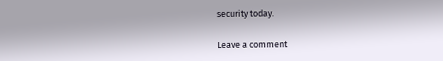security today.

Leave a comment